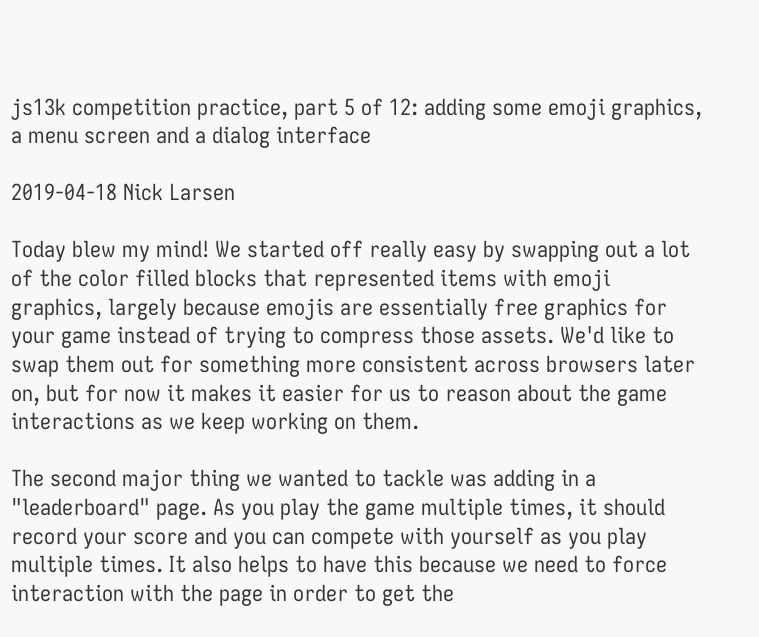js13k competition practice, part 5 of 12: adding some emoji graphics, a menu screen and a dialog interface

2019-04-18 Nick Larsen

Today blew my mind! We started off really easy by swapping out a lot of the color filled blocks that represented items with emoji graphics, largely because emojis are essentially free graphics for your game instead of trying to compress those assets. We'd like to swap them out for something more consistent across browsers later on, but for now it makes it easier for us to reason about the game interactions as we keep working on them.

The second major thing we wanted to tackle was adding in a "leaderboard" page. As you play the game multiple times, it should record your score and you can compete with yourself as you play multiple times. It also helps to have this because we need to force interaction with the page in order to get the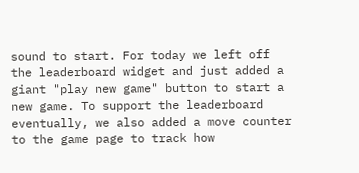sound to start. For today we left off the leaderboard widget and just added a giant "play new game" button to start a new game. To support the leaderboard eventually, we also added a move counter to the game page to track how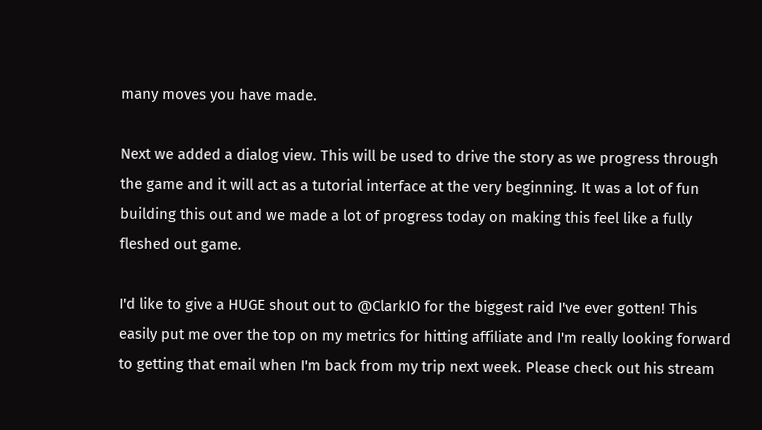many moves you have made.

Next we added a dialog view. This will be used to drive the story as we progress through the game and it will act as a tutorial interface at the very beginning. It was a lot of fun building this out and we made a lot of progress today on making this feel like a fully fleshed out game.

I'd like to give a HUGE shout out to @ClarkIO for the biggest raid I've ever gotten! This easily put me over the top on my metrics for hitting affiliate and I'm really looking forward to getting that email when I'm back from my trip next week. Please check out his stream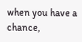when you have a chance,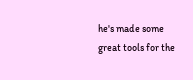he's made some great tools for the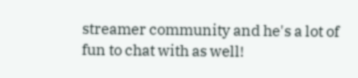streamer community and he's a lot of fun to chat with as well!